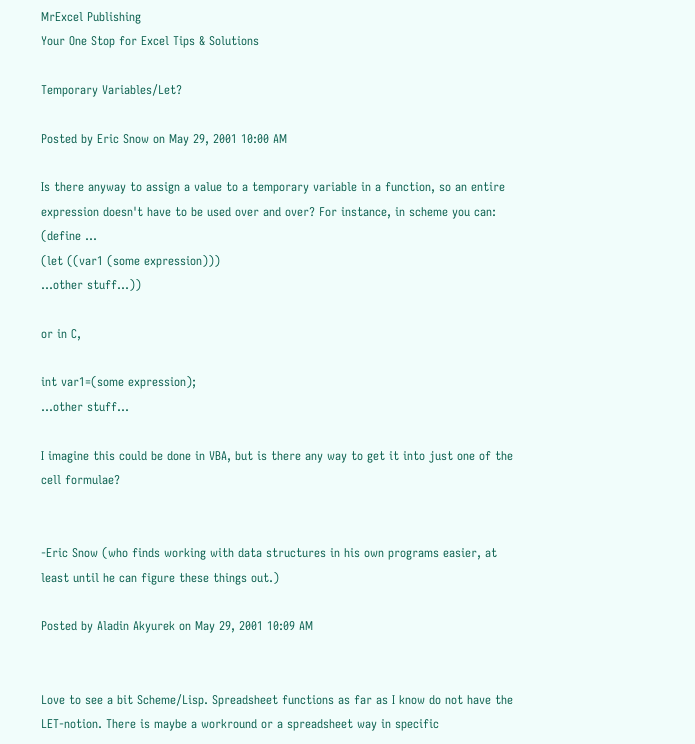MrExcel Publishing
Your One Stop for Excel Tips & Solutions

Temporary Variables/Let?

Posted by Eric Snow on May 29, 2001 10:00 AM

Is there anyway to assign a value to a temporary variable in a function, so an entire expression doesn't have to be used over and over? For instance, in scheme you can:
(define ...
(let ((var1 (some expression)))
...other stuff...))

or in C,

int var1=(some expression);
...other stuff...

I imagine this could be done in VBA, but is there any way to get it into just one of the cell formulae?


-Eric Snow (who finds working with data structures in his own programs easier, at least until he can figure these things out.)

Posted by Aladin Akyurek on May 29, 2001 10:09 AM


Love to see a bit Scheme/Lisp. Spreadsheet functions as far as I know do not have the LET-notion. There is maybe a workround or a spreadsheet way in specific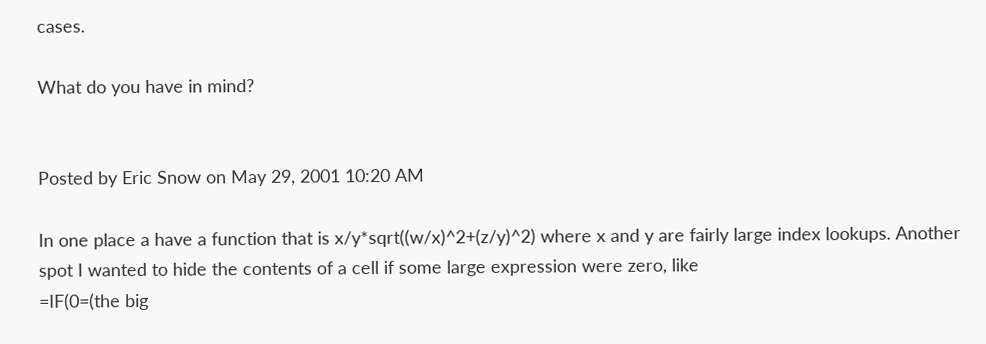cases.

What do you have in mind?


Posted by Eric Snow on May 29, 2001 10:20 AM

In one place a have a function that is x/y*sqrt((w/x)^2+(z/y)^2) where x and y are fairly large index lookups. Another spot I wanted to hide the contents of a cell if some large expression were zero, like
=IF(0=(the big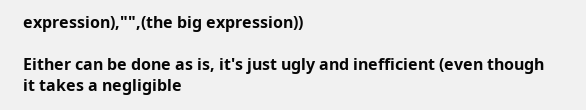expression),"",(the big expression))

Either can be done as is, it's just ugly and inefficient (even though it takes a negligible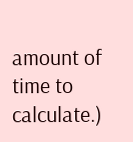amount of time to calculate.)